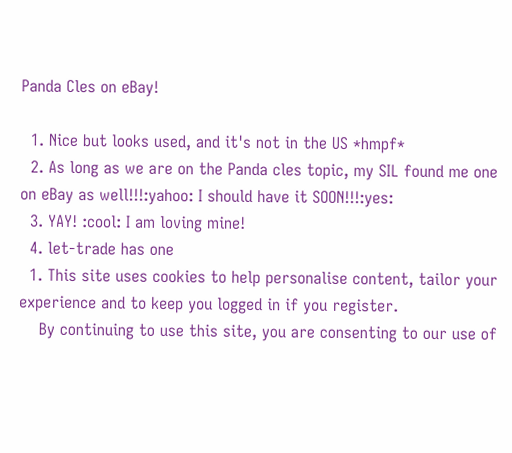Panda Cles on eBay!

  1. Nice but looks used, and it's not in the US *hmpf*
  2. As long as we are on the Panda cles topic, my SIL found me one on eBay as well!!!:yahoo: I should have it SOON!!!:yes:
  3. YAY! :cool: I am loving mine!
  4. let-trade has one
  1. This site uses cookies to help personalise content, tailor your experience and to keep you logged in if you register.
    By continuing to use this site, you are consenting to our use of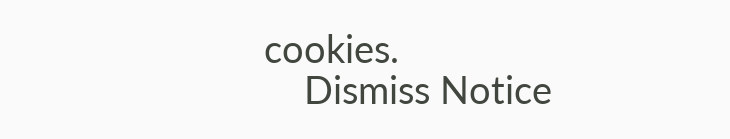cookies.
    Dismiss Notice